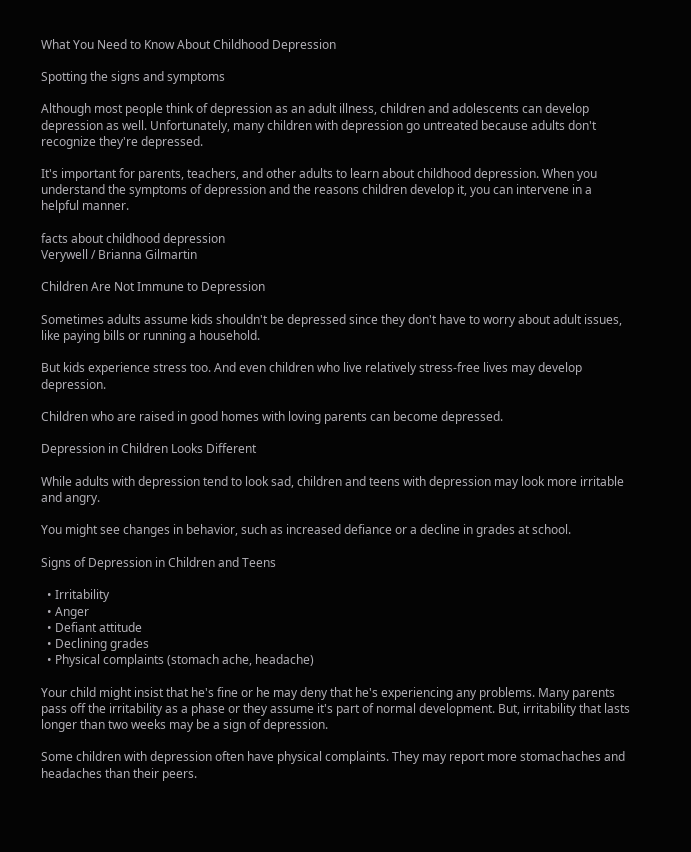What You Need to Know About Childhood Depression

Spotting the signs and symptoms

Although most people think of depression as an adult illness, children and adolescents can develop depression as well. Unfortunately, many children with depression go untreated because adults don't recognize they're depressed.

It's important for parents, teachers, and other adults to learn about childhood depression. When you understand the symptoms of depression and the reasons children develop it, you can intervene in a helpful manner.

facts about childhood depression
Verywell / Brianna Gilmartin

Children Are Not Immune to Depression

Sometimes adults assume kids shouldn't be depressed since they don't have to worry about adult issues, like paying bills or running a household.

But kids experience stress too. And even children who live relatively stress-free lives may develop depression.

Children who are raised in good homes with loving parents can become depressed.

Depression in Children Looks Different

While adults with depression tend to look sad, children and teens with depression may look more irritable and angry.

You might see changes in behavior, such as increased defiance or a decline in grades at school.

Signs of Depression in Children and Teens

  • Irritability
  • Anger
  • Defiant attitude
  • Declining grades
  • Physical complaints (stomach ache, headache)

Your child might insist that he's fine or he may deny that he's experiencing any problems. Many parents pass off the irritability as a phase or they assume it's part of normal development. But, irritability that lasts longer than two weeks may be a sign of depression.

Some children with depression often have physical complaints. They may report more stomachaches and headaches than their peers.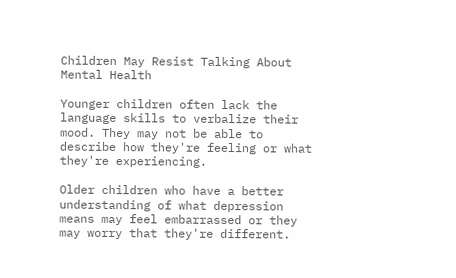Children May Resist Talking About Mental Health

Younger children often lack the language skills to verbalize their mood. They may not be able to describe how they're feeling or what they're experiencing.

Older children who have a better understanding of what depression means may feel embarrassed or they may worry that they're different.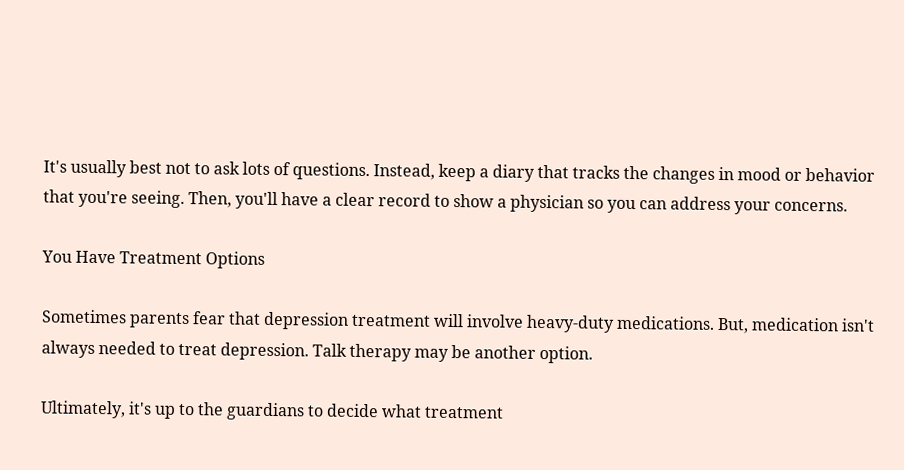It's usually best not to ask lots of questions. Instead, keep a diary that tracks the changes in mood or behavior that you're seeing. Then, you'll have a clear record to show a physician so you can address your concerns.

You Have Treatment Options

Sometimes parents fear that depression treatment will involve heavy-duty medications. But, medication isn't always needed to treat depression. Talk therapy may be another option.

Ultimately, it's up to the guardians to decide what treatment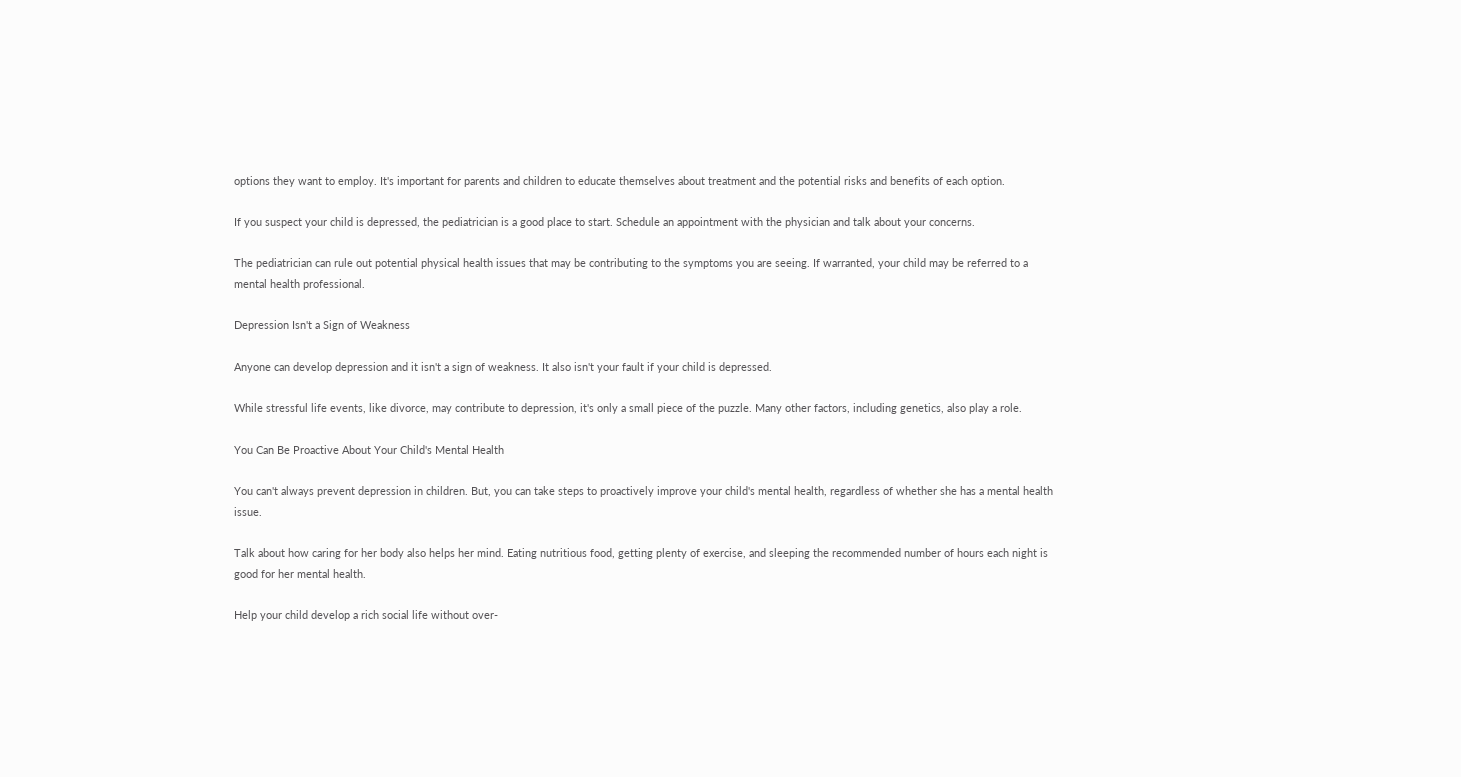options they want to employ. It's important for parents and children to educate themselves about treatment and the potential risks and benefits of each option.

If you suspect your child is depressed, the pediatrician is a good place to start. Schedule an appointment with the physician and talk about your concerns.

The pediatrician can rule out potential physical health issues that may be contributing to the symptoms you are seeing. If warranted, your child may be referred to a mental health professional.

Depression Isn't a Sign of Weakness

Anyone can develop depression and it isn't a sign of weakness. It also isn't your fault if your child is depressed.

While stressful life events, like divorce, may contribute to depression, it's only a small piece of the puzzle. Many other factors, including genetics, also play a role.

You Can Be Proactive About Your Child's Mental Health

You can't always prevent depression in children. But, you can take steps to proactively improve your child's mental health, regardless of whether she has a mental health issue.

Talk about how caring for her body also helps her mind. Eating nutritious food, getting plenty of exercise, and sleeping the recommended number of hours each night is good for her mental health.

Help your child develop a rich social life without over-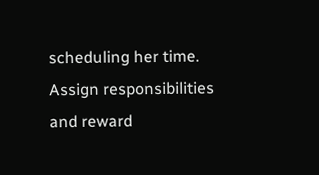scheduling her time. Assign responsibilities and reward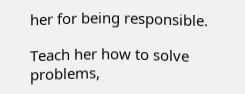her for being responsible.

Teach her how to solve problems,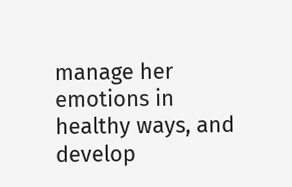manage her emotions in healthy ways, and develop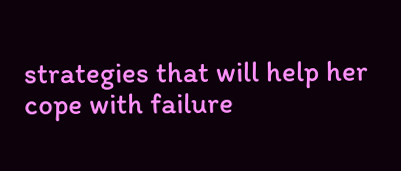strategies that will help her cope with failure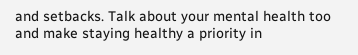and setbacks. Talk about your mental health too and make staying healthy a priority in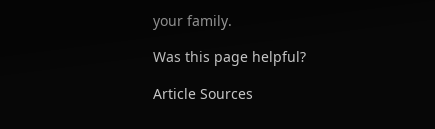your family.

Was this page helpful?

Article Sources